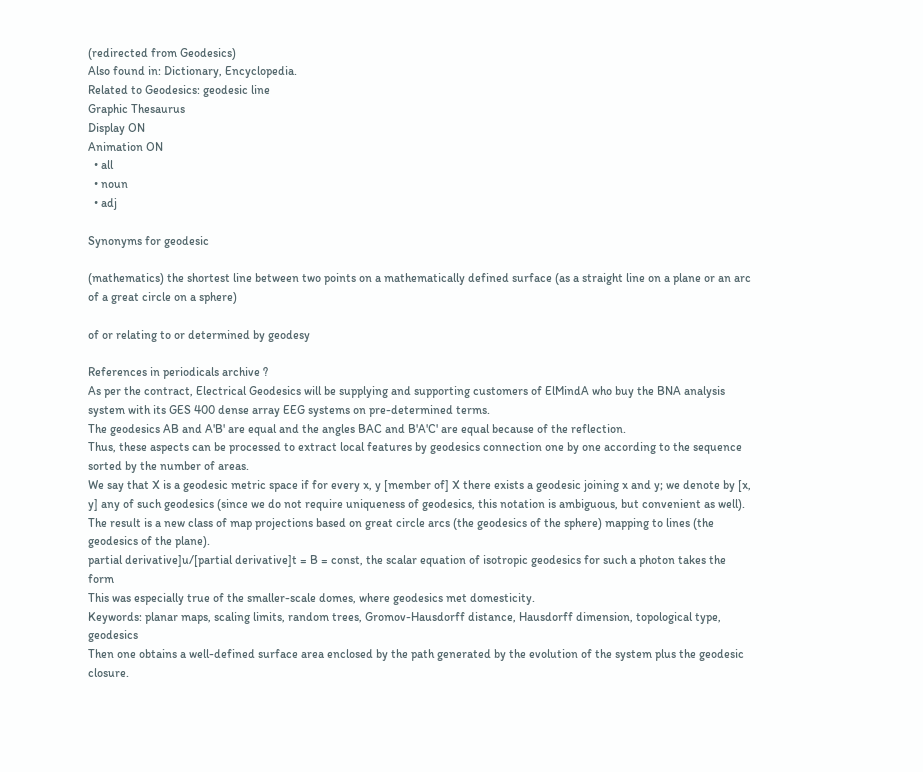(redirected from Geodesics)
Also found in: Dictionary, Encyclopedia.
Related to Geodesics: geodesic line
Graphic Thesaurus
Display ON
Animation ON
  • all
  • noun
  • adj

Synonyms for geodesic

(mathematics) the shortest line between two points on a mathematically defined surface (as a straight line on a plane or an arc of a great circle on a sphere)

of or relating to or determined by geodesy

References in periodicals archive ?
As per the contract, Electrical Geodesics will be supplying and supporting customers of ElMindA who buy the BNA analysis system with its GES 400 dense array EEG systems on pre-determined terms.
The geodesics AB and A'B' are equal and the angles BAC and B'A'C' are equal because of the reflection.
Thus, these aspects can be processed to extract local features by geodesics connection one by one according to the sequence sorted by the number of areas.
We say that X is a geodesic metric space if for every x, y [member of] X there exists a geodesic joining x and y; we denote by [x, y] any of such geodesics (since we do not require uniqueness of geodesics, this notation is ambiguous, but convenient as well).
The result is a new class of map projections based on great circle arcs (the geodesics of the sphere) mapping to lines (the geodesics of the plane).
partial derivative]u/[partial derivative]t = B = const, the scalar equation of isotropic geodesics for such a photon takes the form
This was especially true of the smaller-scale domes, where geodesics met domesticity.
Keywords: planar maps, scaling limits, random trees, Gromov-Hausdorff distance, Hausdorff dimension, topological type, geodesics
Then one obtains a well-defined surface area enclosed by the path generated by the evolution of the system plus the geodesic closure.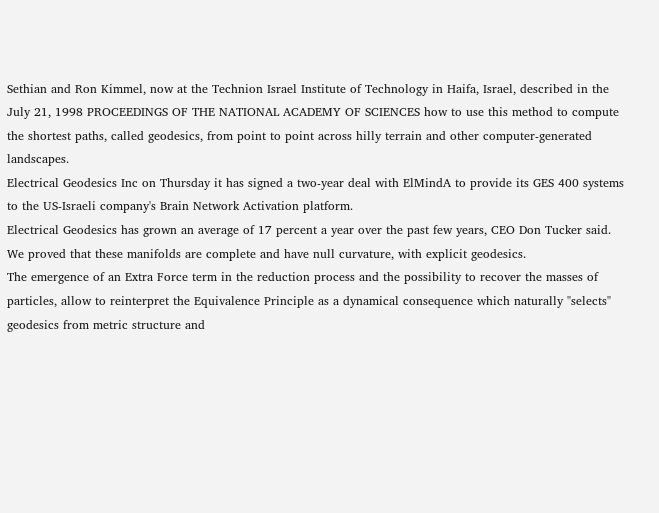Sethian and Ron Kimmel, now at the Technion Israel Institute of Technology in Haifa, Israel, described in the July 21, 1998 PROCEEDINGS OF THE NATIONAL ACADEMY OF SCIENCES how to use this method to compute the shortest paths, called geodesics, from point to point across hilly terrain and other computer-generated landscapes.
Electrical Geodesics Inc on Thursday it has signed a two-year deal with ElMindA to provide its GES 400 systems to the US-Israeli company's Brain Network Activation platform.
Electrical Geodesics has grown an average of 17 percent a year over the past few years, CEO Don Tucker said.
We proved that these manifolds are complete and have null curvature, with explicit geodesics.
The emergence of an Extra Force term in the reduction process and the possibility to recover the masses of particles, allow to reinterpret the Equivalence Principle as a dynamical consequence which naturally "selects" geodesics from metric structure and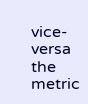vice-versa the metric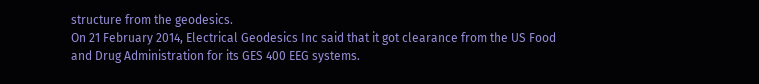structure from the geodesics.
On 21 February 2014, Electrical Geodesics Inc said that it got clearance from the US Food and Drug Administration for its GES 400 EEG systems.